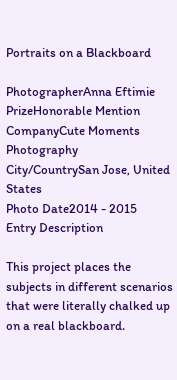Portraits on a Blackboard

PhotographerAnna Eftimie
PrizeHonorable Mention
CompanyCute Moments Photography
City/CountrySan Jose, United States
Photo Date2014 - 2015
Entry Description

This project places the subjects in different scenarios that were literally chalked up on a real blackboard.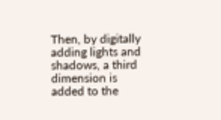Then, by digitally adding lights and shadows, a third dimension is added to the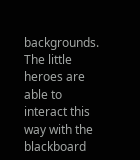backgrounds. The little heroes are able to interact this way with the blackboard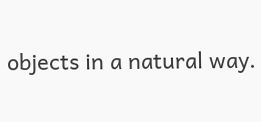objects in a natural way.